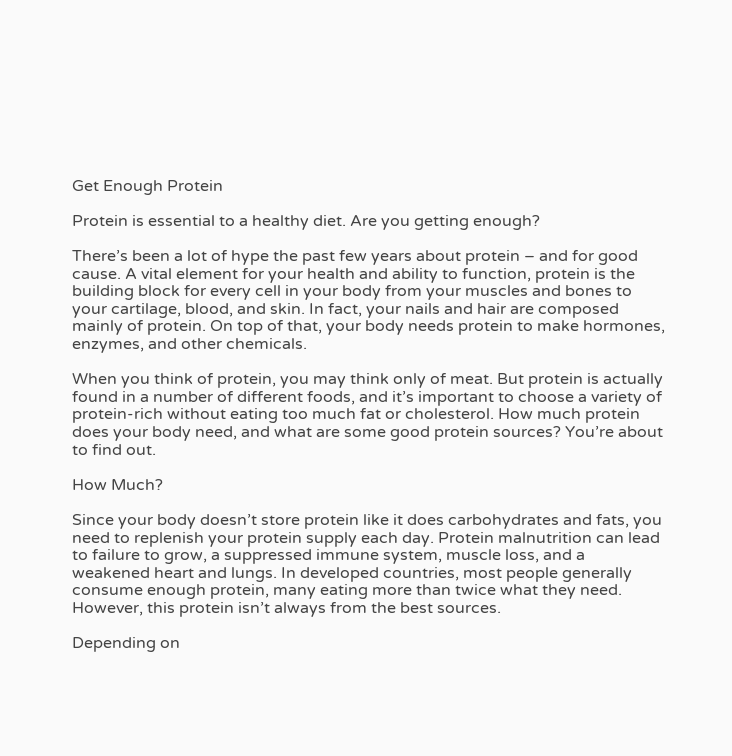Get Enough Protein

Protein is essential to a healthy diet. Are you getting enough?

There’s been a lot of hype the past few years about protein – and for good cause. A vital element for your health and ability to function, protein is the building block for every cell in your body from your muscles and bones to your cartilage, blood, and skin. In fact, your nails and hair are composed mainly of protein. On top of that, your body needs protein to make hormones, enzymes, and other chemicals.

When you think of protein, you may think only of meat. But protein is actually found in a number of different foods, and it’s important to choose a variety of protein-rich without eating too much fat or cholesterol. How much protein does your body need, and what are some good protein sources? You’re about to find out.

How Much?

Since your body doesn’t store protein like it does carbohydrates and fats, you need to replenish your protein supply each day. Protein malnutrition can lead to failure to grow, a suppressed immune system, muscle loss, and a weakened heart and lungs. In developed countries, most people generally consume enough protein, many eating more than twice what they need. However, this protein isn’t always from the best sources.

Depending on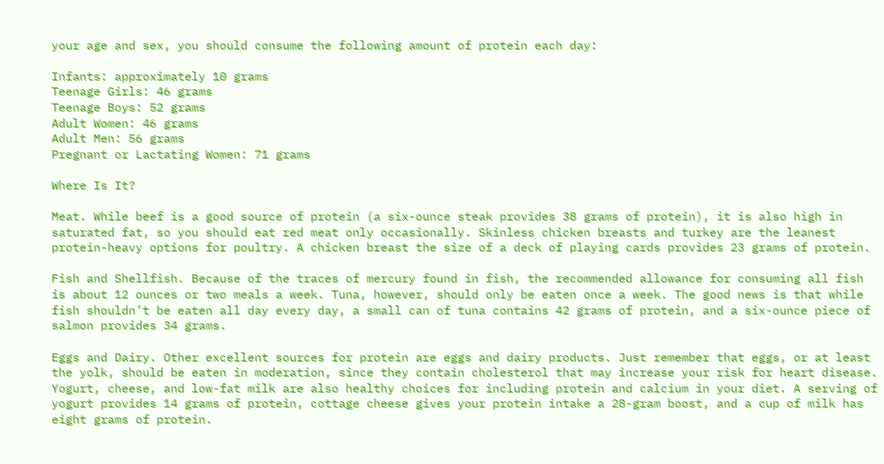your age and sex, you should consume the following amount of protein each day:

Infants: approximately 10 grams
Teenage Girls: 46 grams
Teenage Boys: 52 grams
Adult Women: 46 grams
Adult Men: 56 grams
Pregnant or Lactating Women: 71 grams

Where Is It?

Meat. While beef is a good source of protein (a six-ounce steak provides 38 grams of protein), it is also high in saturated fat, so you should eat red meat only occasionally. Skinless chicken breasts and turkey are the leanest protein-heavy options for poultry. A chicken breast the size of a deck of playing cards provides 23 grams of protein.

Fish and Shellfish. Because of the traces of mercury found in fish, the recommended allowance for consuming all fish is about 12 ounces or two meals a week. Tuna, however, should only be eaten once a week. The good news is that while fish shouldn’t be eaten all day every day, a small can of tuna contains 42 grams of protein, and a six-ounce piece of salmon provides 34 grams.

Eggs and Dairy. Other excellent sources for protein are eggs and dairy products. Just remember that eggs, or at least the yolk, should be eaten in moderation, since they contain cholesterol that may increase your risk for heart disease. Yogurt, cheese, and low-fat milk are also healthy choices for including protein and calcium in your diet. A serving of yogurt provides 14 grams of protein, cottage cheese gives your protein intake a 28-gram boost, and a cup of milk has eight grams of protein.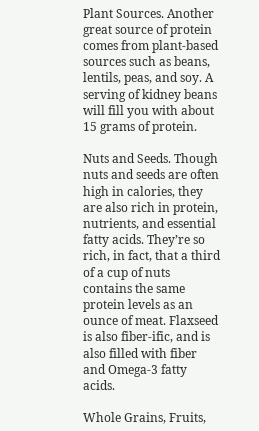Plant Sources. Another great source of protein comes from plant-based sources such as beans, lentils, peas, and soy. A serving of kidney beans will fill you with about 15 grams of protein.

Nuts and Seeds. Though nuts and seeds are often high in calories, they are also rich in protein, nutrients, and essential fatty acids. They’re so rich, in fact, that a third of a cup of nuts contains the same protein levels as an ounce of meat. Flaxseed is also fiber-ific, and is also filled with fiber and Omega-3 fatty acids.

Whole Grains, Fruits,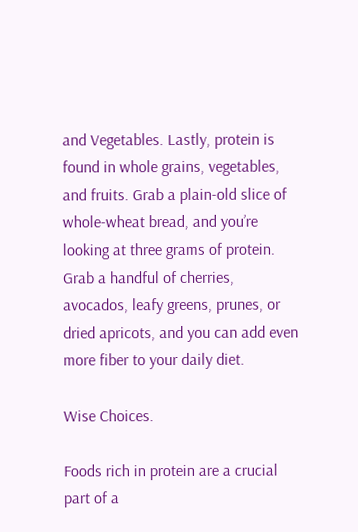and Vegetables. Lastly, protein is found in whole grains, vegetables, and fruits. Grab a plain-old slice of whole-wheat bread, and you’re looking at three grams of protein. Grab a handful of cherries, avocados, leafy greens, prunes, or dried apricots, and you can add even more fiber to your daily diet.

Wise Choices.

Foods rich in protein are a crucial part of a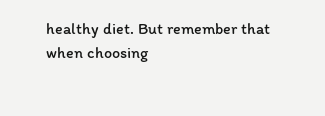healthy diet. But remember that when choosing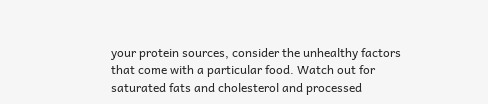your protein sources, consider the unhealthy factors that come with a particular food. Watch out for saturated fats and cholesterol and processed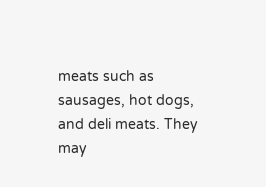meats such as sausages, hot dogs, and deli meats. They may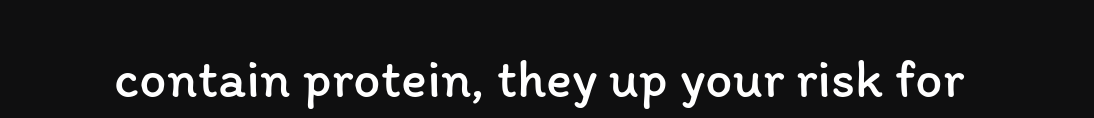contain protein, they up your risk for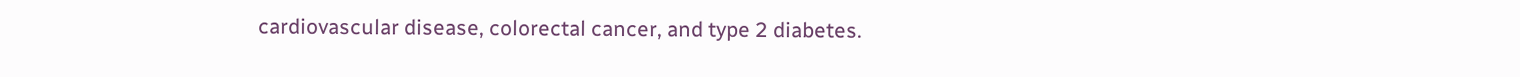cardiovascular disease, colorectal cancer, and type 2 diabetes.